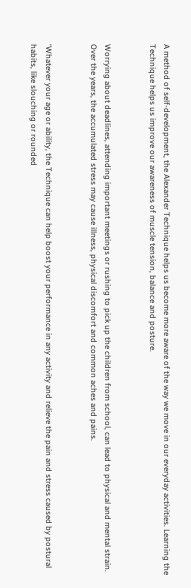A method of self-development, the Alexander Technique helps us become more aware of the way we move in our everyday activities. Learning the Technique helps us improve our awareness of muscle tension, balance and posture.


Worrying about deadlines, attending important meetings or rushing to pick up the children from school, can lead to physical and mental strain. Over the years, the accumulated stress may cause illness, physical discomfort and common aches and pains.


‘Whatever your age or ability, the Technique can help boost your performance in any activity and relieve the pain and stress caused by postural habits, like slouching or rounded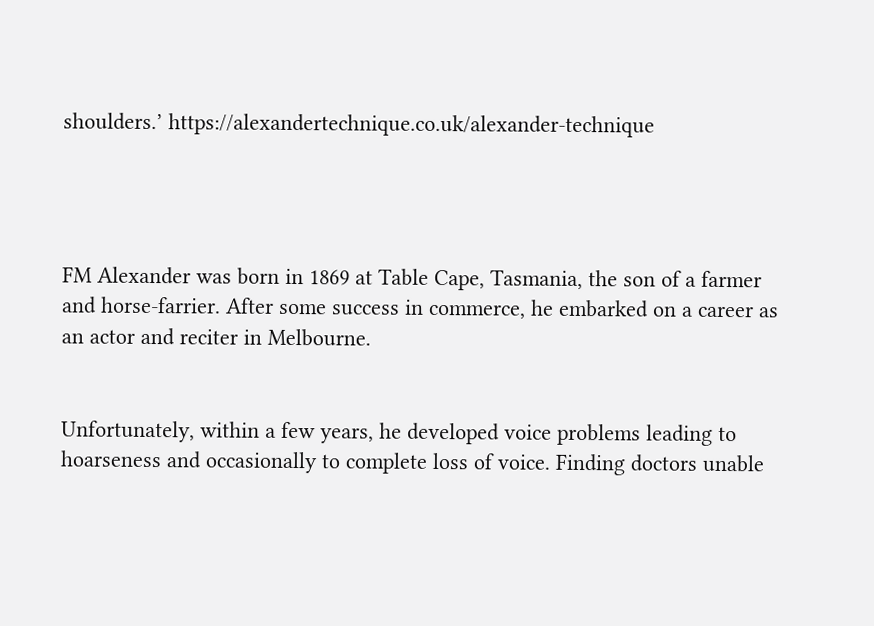shoulders.’ https://alexandertechnique.co.uk/alexander-technique




FM Alexander was born in 1869 at Table Cape, Tasmania, the son of a farmer and horse-farrier. After some success in commerce, he embarked on a career as an actor and reciter in Melbourne.


Unfortunately, within a few years, he developed voice problems leading to hoarseness and occasionally to complete loss of voice. Finding doctors unable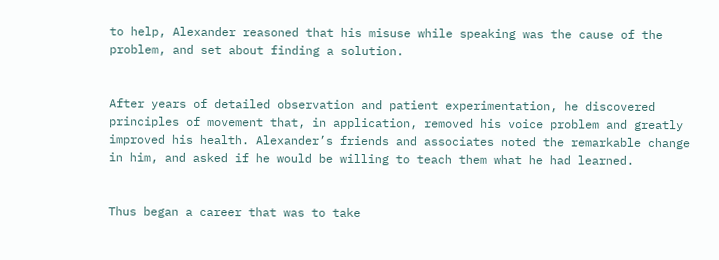to help, Alexander reasoned that his misuse while speaking was the cause of the problem, and set about finding a solution.


After years of detailed observation and patient experimentation, he discovered principles of movement that, in application, removed his voice problem and greatly improved his health. Alexander’s friends and associates noted the remarkable change in him, and asked if he would be willing to teach them what he had learned.


Thus began a career that was to take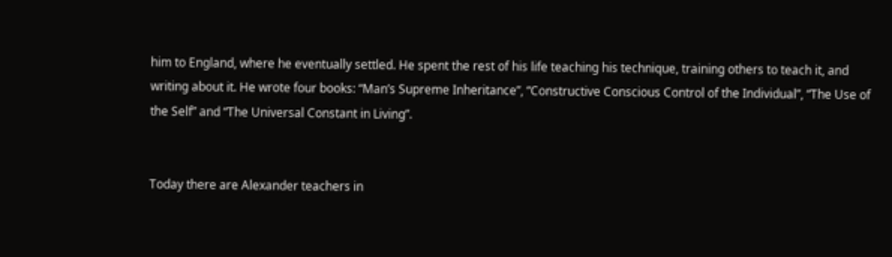him to England, where he eventually settled. He spent the rest of his life teaching his technique, training others to teach it, and writing about it. He wrote four books: “Man’s Supreme Inheritance”, “Constructive Conscious Control of the Individual”, “The Use of the Self” and “The Universal Constant in Living”.


Today there are Alexander teachers in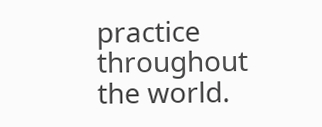practice throughout the world.